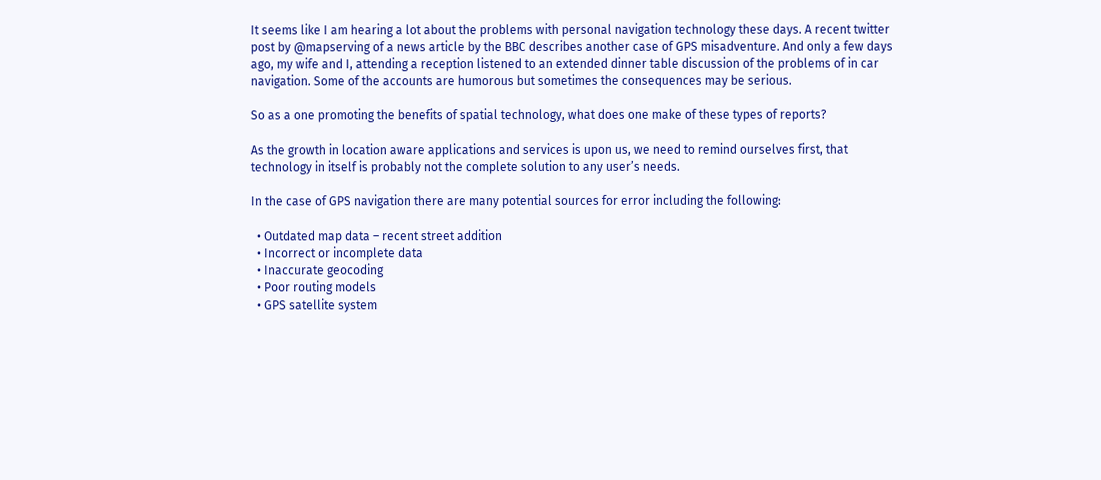It seems like I am hearing a lot about the problems with personal navigation technology these days. A recent twitter post by @mapserving of a news article by the BBC describes another case of GPS misadventure. And only a few days ago, my wife and I, attending a reception listened to an extended dinner table discussion of the problems of in car navigation. Some of the accounts are humorous but sometimes the consequences may be serious.

So as a one promoting the benefits of spatial technology, what does one make of these types of reports?

As the growth in location aware applications and services is upon us, we need to remind ourselves first, that technology in itself is probably not the complete solution to any user’s needs.

In the case of GPS navigation there are many potential sources for error including the following:

  • Outdated map data – recent street addition
  • Incorrect or incomplete data
  • Inaccurate geocoding
  • Poor routing models
  • GPS satellite system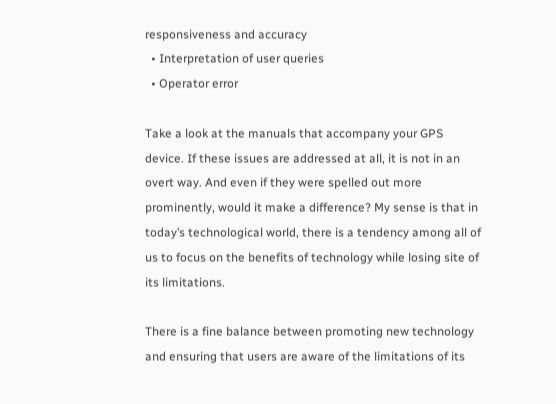responsiveness and accuracy
  • Interpretation of user queries
  • Operator error

Take a look at the manuals that accompany your GPS device. If these issues are addressed at all, it is not in an overt way. And even if they were spelled out more prominently, would it make a difference? My sense is that in today’s technological world, there is a tendency among all of us to focus on the benefits of technology while losing site of its limitations.

There is a fine balance between promoting new technology and ensuring that users are aware of the limitations of its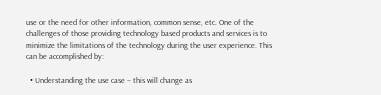use or the need for other information, common sense, etc. One of the challenges of those providing technology based products and services is to minimize the limitations of the technology during the user experience. This can be accomplished by:

  • Understanding the use case – this will change as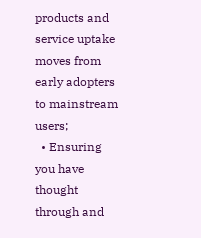products and service uptake moves from early adopters to mainstream users;
  • Ensuring you have thought through and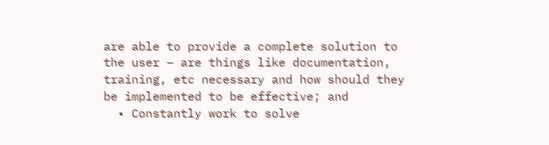are able to provide a complete solution to the user – are things like documentation, training, etc necessary and how should they be implemented to be effective; and
  • Constantly work to solve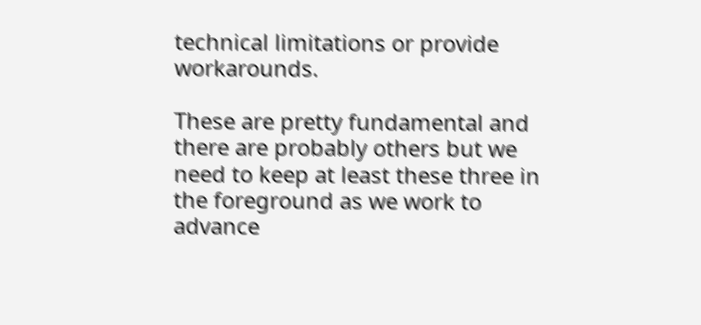technical limitations or provide workarounds.

These are pretty fundamental and there are probably others but we need to keep at least these three in the foreground as we work to advance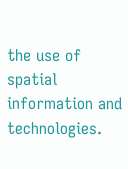the use of spatial information and technologies.